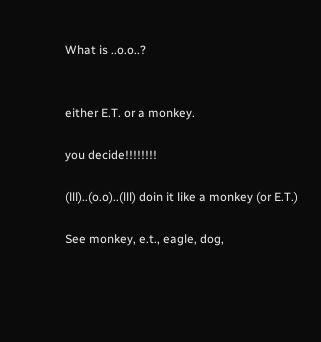What is ..o.o..?


either E.T. or a monkey.

you decide!!!!!!!!

(lll)..(o.o)..(lll) doin it like a monkey (or E.T.)

See monkey, e.t., eagle, dog,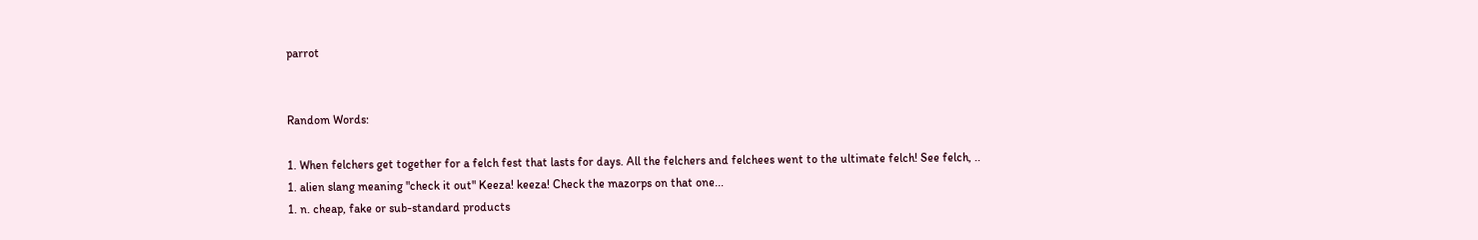parrot


Random Words:

1. When felchers get together for a felch fest that lasts for days. All the felchers and felchees went to the ultimate felch! See felch, ..
1. alien slang meaning "check it out" Keeza! keeza! Check the mazorps on that one...
1. n. cheap, fake or sub-standard products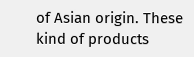of Asian origin. These kind of products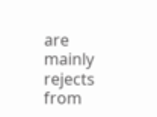are mainly rejects from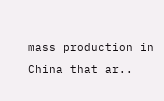mass production in China that ar..